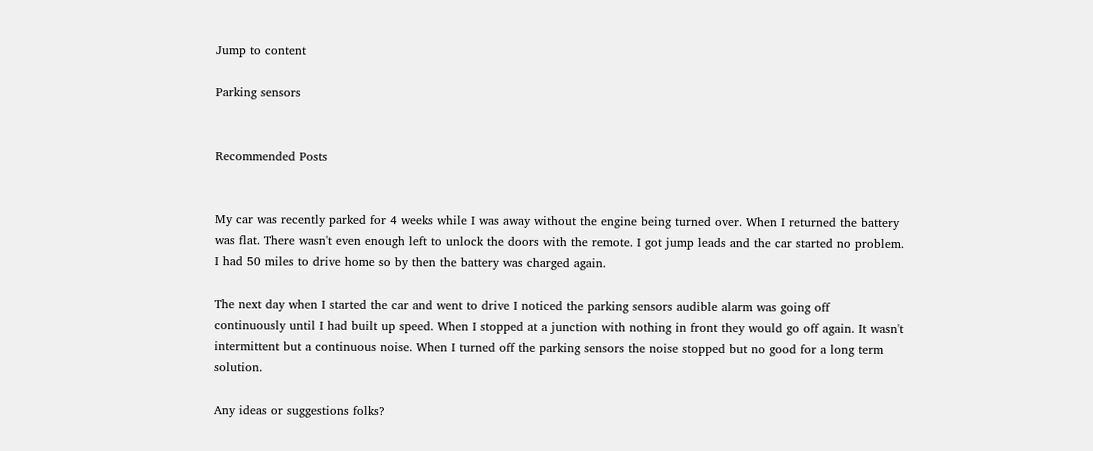Jump to content

Parking sensors


Recommended Posts


My car was recently parked for 4 weeks while I was away without the engine being turned over. When I returned the battery was flat. There wasn't even enough left to unlock the doors with the remote. I got jump leads and the car started no problem. I had 50 miles to drive home so by then the battery was charged again.

The next day when I started the car and went to drive I noticed the parking sensors audible alarm was going off continuously until I had built up speed. When I stopped at a junction with nothing in front they would go off again. It wasn't intermittent but a continuous noise. When I turned off the parking sensors the noise stopped but no good for a long term solution.

Any ideas or suggestions folks?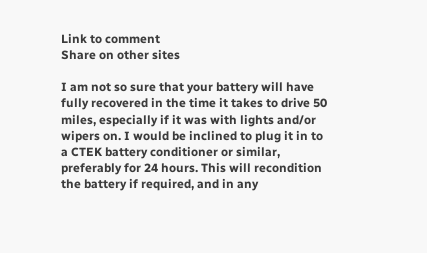Link to comment
Share on other sites

I am not so sure that your battery will have fully recovered in the time it takes to drive 50 miles, especially if it was with lights and/or wipers on. I would be inclined to plug it in to a CTEK battery conditioner or similar, preferably for 24 hours. This will recondition the battery if required, and in any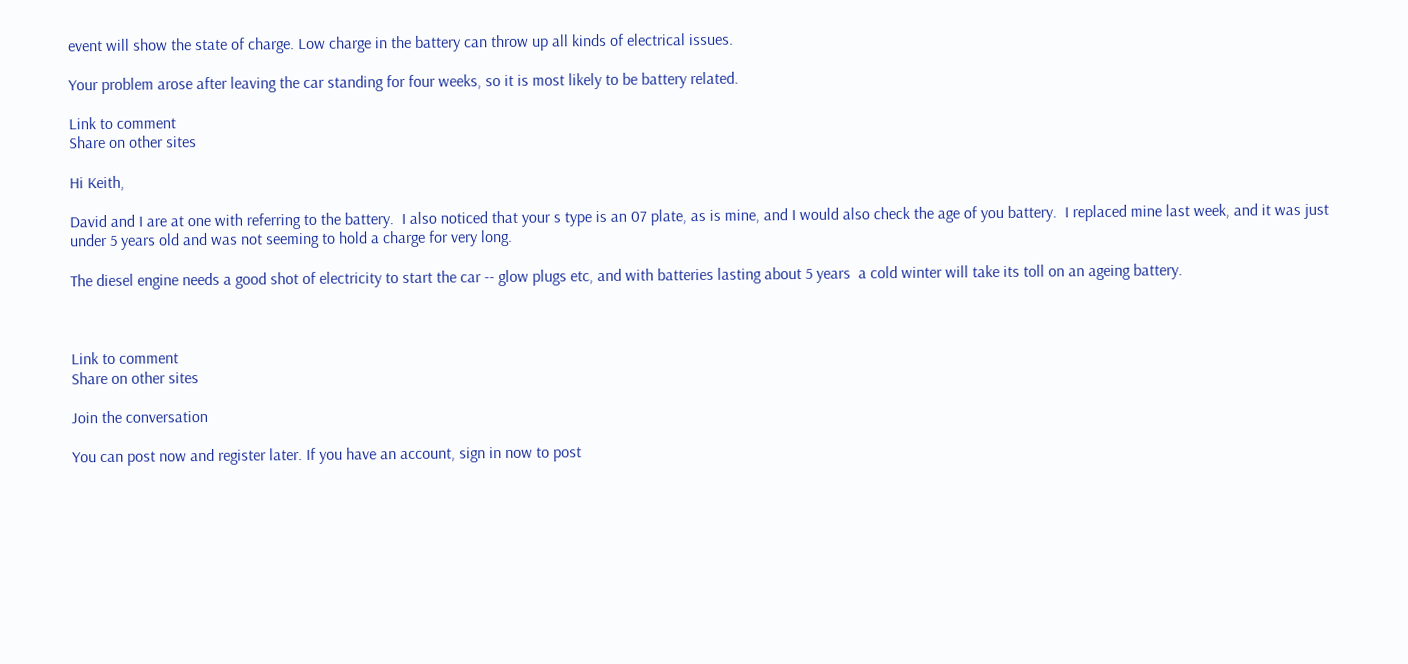event will show the state of charge. Low charge in the battery can throw up all kinds of electrical issues.

Your problem arose after leaving the car standing for four weeks, so it is most likely to be battery related.

Link to comment
Share on other sites

Hi Keith,

David and I are at one with referring to the battery.  I also noticed that your s type is an 07 plate, as is mine, and I would also check the age of you battery.  I replaced mine last week, and it was just under 5 years old and was not seeming to hold a charge for very long.

The diesel engine needs a good shot of electricity to start the car -- glow plugs etc, and with batteries lasting about 5 years  a cold winter will take its toll on an ageing battery.



Link to comment
Share on other sites

Join the conversation

You can post now and register later. If you have an account, sign in now to post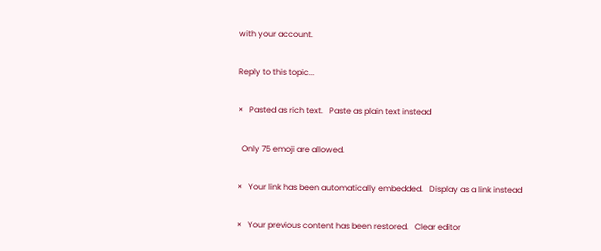with your account.

Reply to this topic...

×   Pasted as rich text.   Paste as plain text instead

  Only 75 emoji are allowed.

×   Your link has been automatically embedded.   Display as a link instead

×   Your previous content has been restored.   Clear editor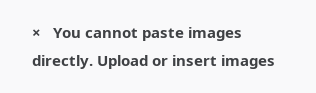×   You cannot paste images directly. Upload or insert images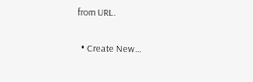from URL.


  • Create New...